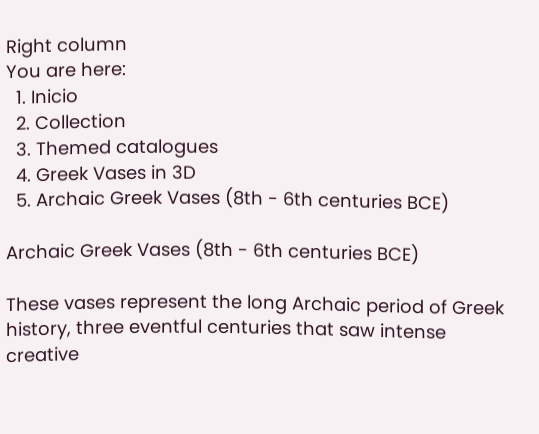Right column
You are here:
  1. Inicio
  2. Collection
  3. Themed catalogues
  4. Greek Vases in 3D
  5. Archaic Greek Vases (8th - 6th centuries BCE)

Archaic Greek Vases (8th - 6th centuries BCE)

These vases represent the long Archaic period of Greek history, three eventful centuries that saw intense creative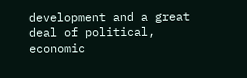development and a great deal of political, economic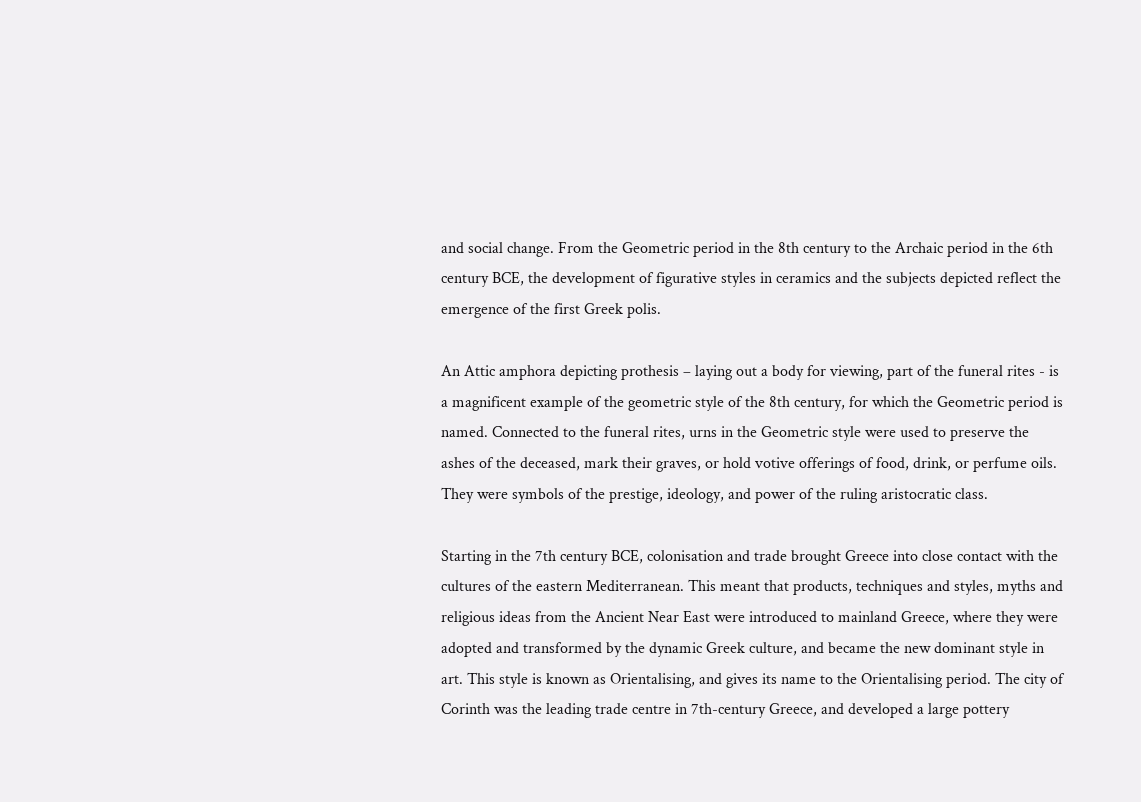and social change. From the Geometric period in the 8th century to the Archaic period in the 6th century BCE, the development of figurative styles in ceramics and the subjects depicted reflect the emergence of the first Greek polis.

An Attic amphora depicting prothesis – laying out a body for viewing, part of the funeral rites - is a magnificent example of the geometric style of the 8th century, for which the Geometric period is named. Connected to the funeral rites, urns in the Geometric style were used to preserve the ashes of the deceased, mark their graves, or hold votive offerings of food, drink, or perfume oils. They were symbols of the prestige, ideology, and power of the ruling aristocratic class.

Starting in the 7th century BCE, colonisation and trade brought Greece into close contact with the cultures of the eastern Mediterranean. This meant that products, techniques and styles, myths and religious ideas from the Ancient Near East were introduced to mainland Greece, where they were adopted and transformed by the dynamic Greek culture, and became the new dominant style in art. This style is known as Orientalising, and gives its name to the Orientalising period. The city of Corinth was the leading trade centre in 7th-century Greece, and developed a large pottery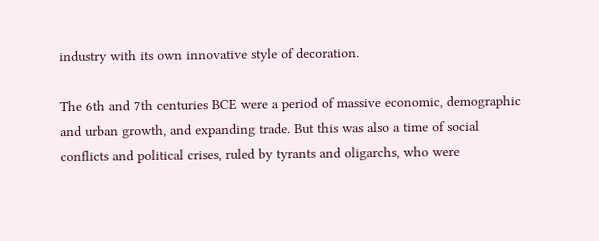industry with its own innovative style of decoration.

The 6th and 7th centuries BCE were a period of massive economic, demographic and urban growth, and expanding trade. But this was also a time of social conflicts and political crises, ruled by tyrants and oligarchs, who were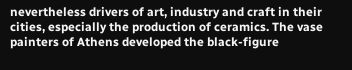nevertheless drivers of art, industry and craft in their cities, especially the production of ceramics. The vase painters of Athens developed the black-figure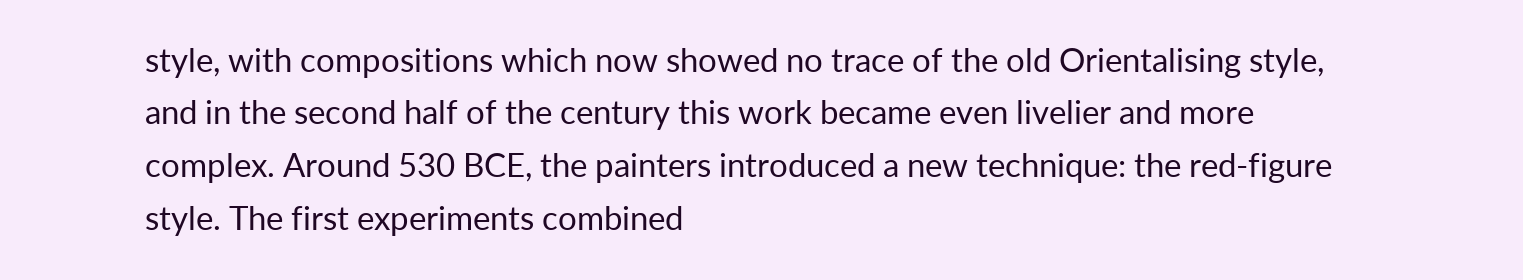style, with compositions which now showed no trace of the old Orientalising style, and in the second half of the century this work became even livelier and more complex. Around 530 BCE, the painters introduced a new technique: the red-figure style. The first experiments combined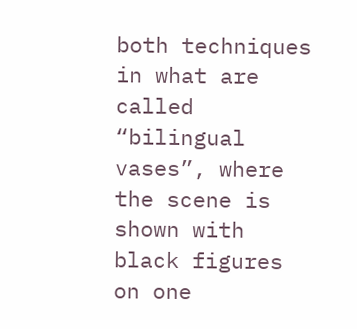both techniques in what are called “bilingual vases”, where the scene is shown with black figures on one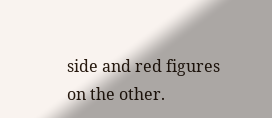side and red figures on the other.